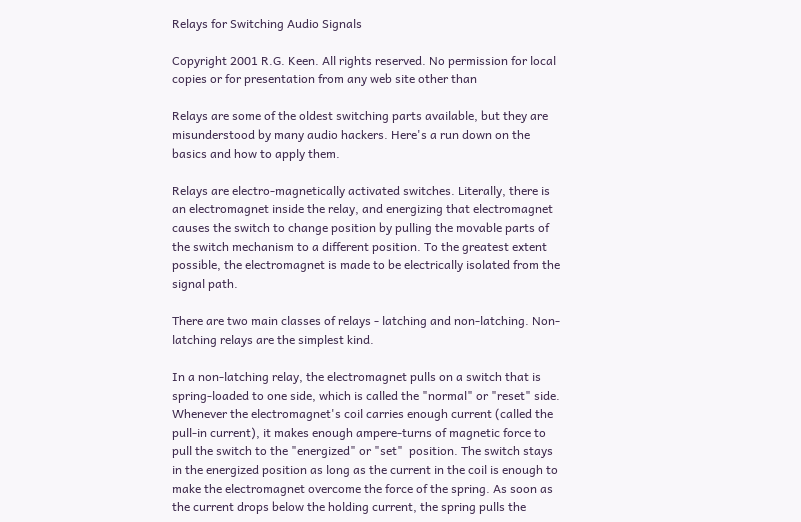Relays for Switching Audio Signals

Copyright 2001 R.G. Keen. All rights reserved. No permission for local copies or for presentation from any web site other than

Relays are some of the oldest switching parts available, but they are misunderstood by many audio hackers. Here's a run down on the basics and how to apply them.

Relays are electro-magnetically activated switches. Literally, there is an electromagnet inside the relay, and energizing that electromagnet causes the switch to change position by pulling the movable parts of the switch mechanism to a different position. To the greatest extent possible, the electromagnet is made to be electrically isolated from the signal path.

There are two main classes of relays - latching and non-latching. Non-latching relays are the simplest kind.

In a non-latching relay, the electromagnet pulls on a switch that is spring-loaded to one side, which is called the "normal" or "reset" side. Whenever the electromagnet's coil carries enough current (called the pull-in current), it makes enough ampere-turns of magnetic force to pull the switch to the "energized" or "set"  position. The switch stays in the energized position as long as the current in the coil is enough to make the electromagnet overcome the force of the spring. As soon as the current drops below the holding current, the spring pulls the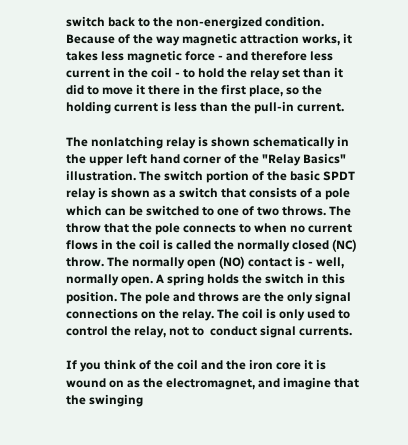switch back to the non-energized condition. Because of the way magnetic attraction works, it takes less magnetic force - and therefore less current in the coil - to hold the relay set than it did to move it there in the first place, so the holding current is less than the pull-in current.

The nonlatching relay is shown schematically in the upper left hand corner of the "Relay Basics" illustration. The switch portion of the basic SPDT relay is shown as a switch that consists of a pole which can be switched to one of two throws. The throw that the pole connects to when no current flows in the coil is called the normally closed (NC) throw. The normally open (NO) contact is - well, normally open. A spring holds the switch in this position. The pole and throws are the only signal connections on the relay. The coil is only used to control the relay, not to  conduct signal currents.

If you think of the coil and the iron core it is wound on as the electromagnet, and imagine that the swinging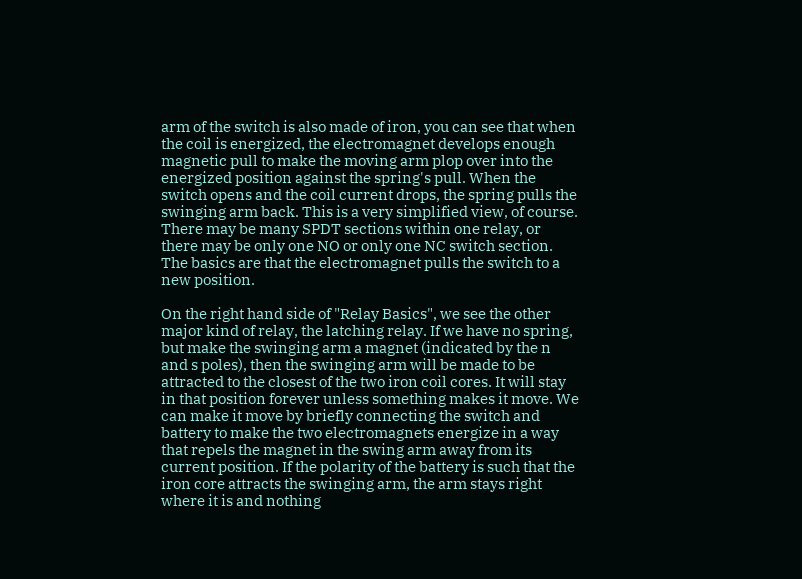arm of the switch is also made of iron, you can see that when the coil is energized, the electromagnet develops enough magnetic pull to make the moving arm plop over into the energized position against the spring's pull. When the switch opens and the coil current drops, the spring pulls the swinging arm back. This is a very simplified view, of course. There may be many SPDT sections within one relay, or there may be only one NO or only one NC switch section. The basics are that the electromagnet pulls the switch to a new position.

On the right hand side of "Relay Basics", we see the other major kind of relay, the latching relay. If we have no spring, but make the swinging arm a magnet (indicated by the n and s poles), then the swinging arm will be made to be attracted to the closest of the two iron coil cores. It will stay in that position forever unless something makes it move. We can make it move by briefly connecting the switch and battery to make the two electromagnets energize in a way that repels the magnet in the swing arm away from its current position. If the polarity of the battery is such that the iron core attracts the swinging arm, the arm stays right where it is and nothing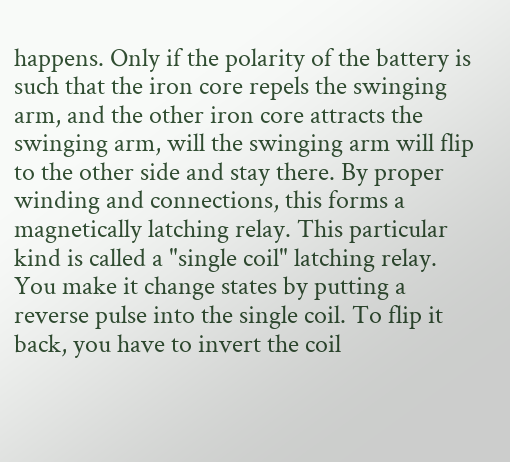happens. Only if the polarity of the battery is such that the iron core repels the swinging arm, and the other iron core attracts the swinging arm, will the swinging arm will flip to the other side and stay there. By proper winding and connections, this forms a magnetically latching relay. This particular kind is called a "single coil" latching relay. You make it change states by putting a reverse pulse into the single coil. To flip it back, you have to invert the coil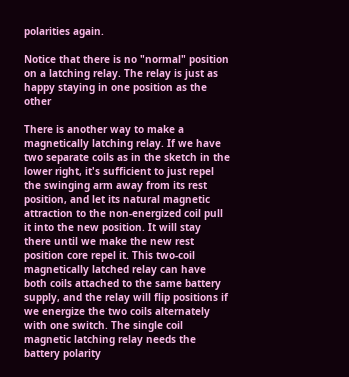polarities again.

Notice that there is no "normal" position on a latching relay. The relay is just as happy staying in one position as the other

There is another way to make a magnetically latching relay. If we have two separate coils as in the sketch in the lower right, it's sufficient to just repel the swinging arm away from its rest position, and let its natural magnetic attraction to the non-energized coil pull it into the new position. It will stay there until we make the new rest position core repel it. This two-coil magnetically latched relay can have both coils attached to the same battery supply, and the relay will flip positions if we energize the two coils alternately with one switch. The single coil magnetic latching relay needs the battery polarity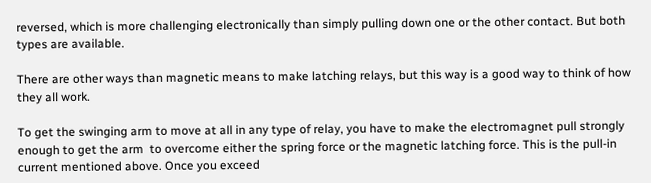reversed, which is more challenging electronically than simply pulling down one or the other contact. But both types are available.

There are other ways than magnetic means to make latching relays, but this way is a good way to think of how they all work.

To get the swinging arm to move at all in any type of relay, you have to make the electromagnet pull strongly enough to get the arm  to overcome either the spring force or the magnetic latching force. This is the pull-in current mentioned above. Once you exceed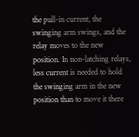the pull-in current, the swinging arm swings, and the relay moves to the new position. In non-latching relays, less current is needed to hold the swinging arm in the new position than to move it there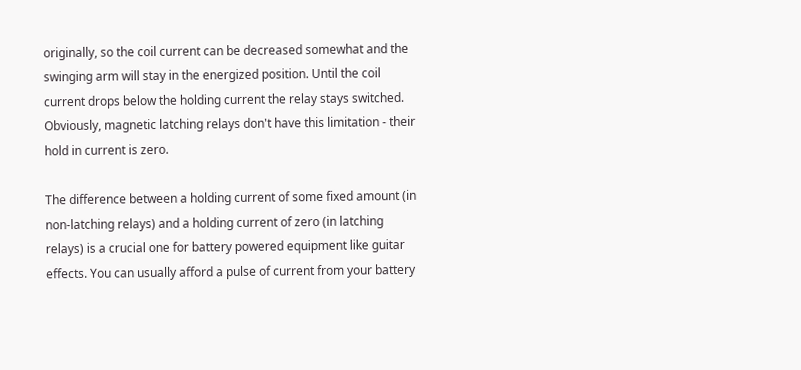originally, so the coil current can be decreased somewhat and the swinging arm will stay in the energized position. Until the coil current drops below the holding current the relay stays switched. Obviously, magnetic latching relays don't have this limitation - their hold in current is zero.

The difference between a holding current of some fixed amount (in non-latching relays) and a holding current of zero (in latching relays) is a crucial one for battery powered equipment like guitar effects. You can usually afford a pulse of current from your battery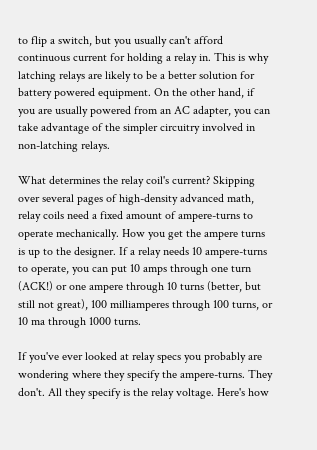to flip a switch, but you usually can't afford continuous current for holding a relay in. This is why latching relays are likely to be a better solution for battery powered equipment. On the other hand, if you are usually powered from an AC adapter, you can take advantage of the simpler circuitry involved in non-latching relays.

What determines the relay coil's current? Skipping over several pages of high-density advanced math, relay coils need a fixed amount of ampere-turns to operate mechanically. How you get the ampere turns is up to the designer. If a relay needs 10 ampere-turns to operate, you can put 10 amps through one turn (ACK!) or one ampere through 10 turns (better, but still not great), 100 milliamperes through 100 turns, or 10 ma through 1000 turns.

If you've ever looked at relay specs you probably are wondering where they specify the ampere-turns. They don't. All they specify is the relay voltage. Here's how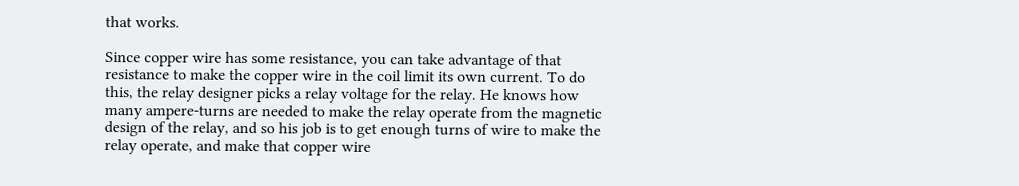that works.

Since copper wire has some resistance, you can take advantage of that resistance to make the copper wire in the coil limit its own current. To do this, the relay designer picks a relay voltage for the relay. He knows how many ampere-turns are needed to make the relay operate from the magnetic design of the relay, and so his job is to get enough turns of wire to make the relay operate, and make that copper wire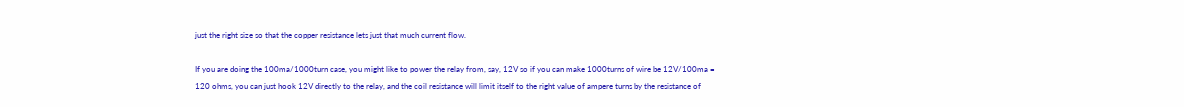just the right size so that the copper resistance lets just that much current flow.

If you are doing the 100ma/1000turn case, you might like to power the relay from, say, 12V so if you can make 1000turns of wire be 12V/100ma = 120 ohms, you can just hook 12V directly to the relay, and the coil resistance will limit itself to the right value of ampere turns by the resistance of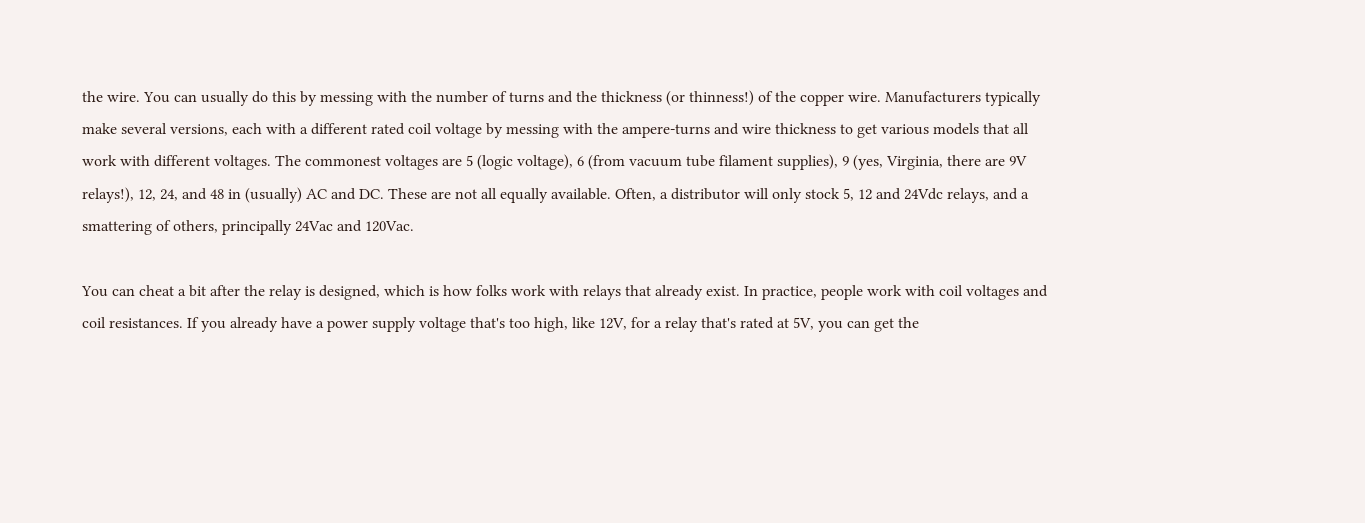the wire. You can usually do this by messing with the number of turns and the thickness (or thinness!) of the copper wire. Manufacturers typically make several versions, each with a different rated coil voltage by messing with the ampere-turns and wire thickness to get various models that all work with different voltages. The commonest voltages are 5 (logic voltage), 6 (from vacuum tube filament supplies), 9 (yes, Virginia, there are 9V relays!), 12, 24, and 48 in (usually) AC and DC. These are not all equally available. Often, a distributor will only stock 5, 12 and 24Vdc relays, and a smattering of others, principally 24Vac and 120Vac.

You can cheat a bit after the relay is designed, which is how folks work with relays that already exist. In practice, people work with coil voltages and coil resistances. If you already have a power supply voltage that's too high, like 12V, for a relay that's rated at 5V, you can get the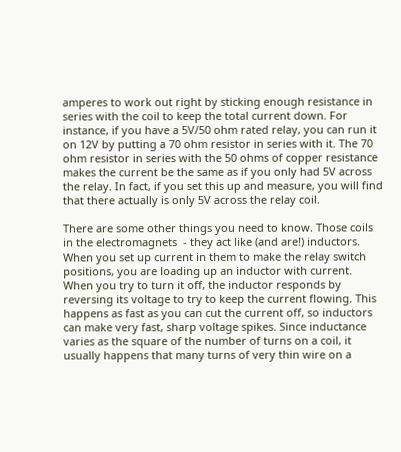amperes to work out right by sticking enough resistance in series with the coil to keep the total current down. For instance, if you have a 5V/50 ohm rated relay, you can run it on 12V by putting a 70 ohm resistor in series with it. The 70 ohm resistor in series with the 50 ohms of copper resistance makes the current be the same as if you only had 5V across the relay. In fact, if you set this up and measure, you will find that there actually is only 5V across the relay coil.

There are some other things you need to know. Those coils in the electromagnets  - they act like (and are!) inductors. When you set up current in them to make the relay switch positions, you are loading up an inductor with current. When you try to turn it off, the inductor responds by reversing its voltage to try to keep the current flowing. This happens as fast as you can cut the current off, so inductors can make very fast, sharp voltage spikes. Since inductance varies as the square of the number of turns on a coil, it usually happens that many turns of very thin wire on a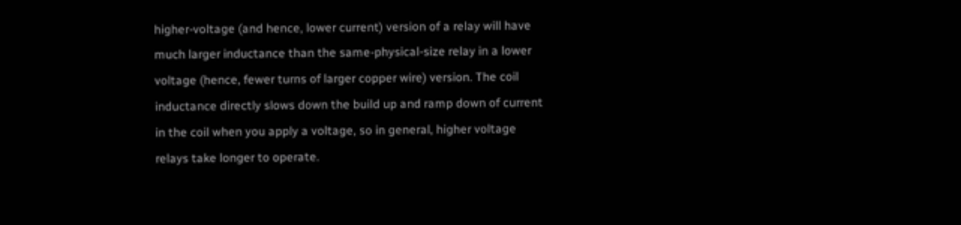higher-voltage (and hence, lower current) version of a relay will have much larger inductance than the same-physical-size relay in a lower voltage (hence, fewer turns of larger copper wire) version. The coil inductance directly slows down the build up and ramp down of current in the coil when you apply a voltage, so in general, higher voltage relays take longer to operate.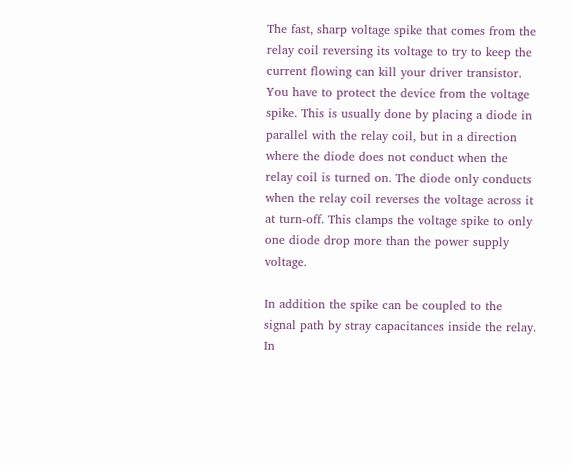The fast, sharp voltage spike that comes from the relay coil reversing its voltage to try to keep the current flowing can kill your driver transistor. You have to protect the device from the voltage spike. This is usually done by placing a diode in parallel with the relay coil, but in a direction where the diode does not conduct when the relay coil is turned on. The diode only conducts when the relay coil reverses the voltage across it at turn-off. This clamps the voltage spike to only one diode drop more than the power supply voltage.

In addition the spike can be coupled to the signal path by stray capacitances inside the relay. In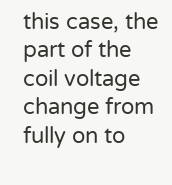this case, the part of the coil voltage change from fully on to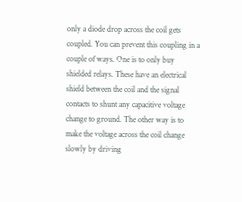only a diode drop across the coil gets coupled. You can prevent this coupling in a couple of ways. One is to only buy shielded relays. These have an electrical shield between the coil and the signal contacts to shunt any capacitive voltage change to ground. The other way is to make the voltage across the coil change slowly by driving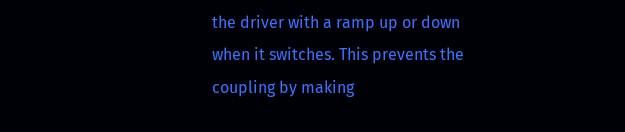the driver with a ramp up or down when it switches. This prevents the coupling by making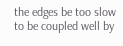the edges be too slow to be coupled well by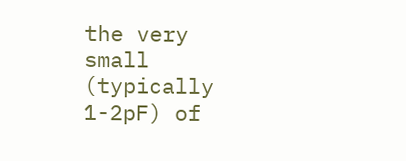the very small (typically 1-2pF) of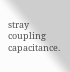stray coupling capacitance.